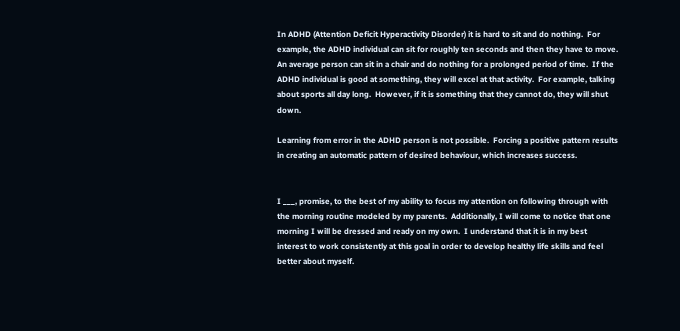In ADHD (Attention Deficit Hyperactivity Disorder) it is hard to sit and do nothing.  For example, the ADHD individual can sit for roughly ten seconds and then they have to move.   An average person can sit in a chair and do nothing for a prolonged period of time.  If the ADHD individual is good at something, they will excel at that activity.  For example, talking about sports all day long.  However, if it is something that they cannot do, they will shut down.

Learning from error in the ADHD person is not possible.  Forcing a positive pattern results in creating an automatic pattern of desired behaviour, which increases success.


I ___, promise, to the best of my ability to focus my attention on following through with the morning routine modeled by my parents.  Additionally, I will come to notice that one morning I will be dressed and ready on my own.  I understand that it is in my best interest to work consistently at this goal in order to develop healthy life skills and feel better about myself.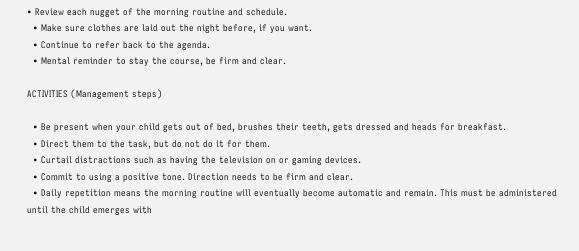• Review each nugget of the morning routine and schedule.
  • Make sure clothes are laid out the night before, if you want.
  • Continue to refer back to the agenda.
  • Mental reminder to stay the course, be firm and clear.

ACTIVITIES (Management steps)

  • Be present when your child gets out of bed, brushes their teeth, gets dressed and heads for breakfast.
  • Direct them to the task, but do not do it for them.
  • Curtail distractions such as having the television on or gaming devices.
  • Commit to using a positive tone. Direction needs to be firm and clear.
  • Daily repetition means the morning routine will eventually become automatic and remain. This must be administered until the child emerges with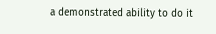a demonstrated ability to do it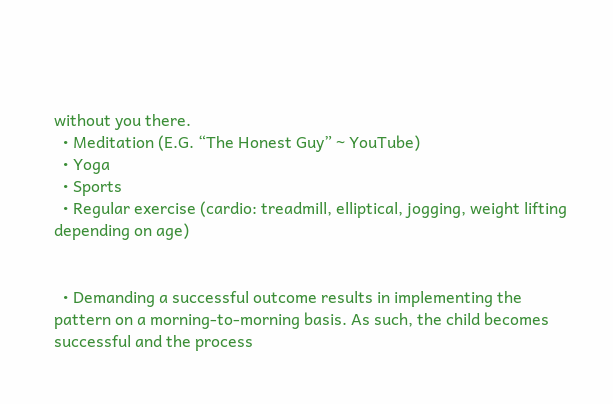without you there.
  • Meditation (E.G. “The Honest Guy” ~ YouTube)
  • Yoga
  • Sports
  • Regular exercise (cardio: treadmill, elliptical, jogging, weight lifting depending on age)


  • Demanding a successful outcome results in implementing the pattern on a morning-to-morning basis. As such, the child becomes successful and the process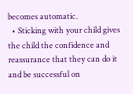becomes automatic.
  • Sticking with your child gives the child the confidence and reassurance that they can do it and be successful on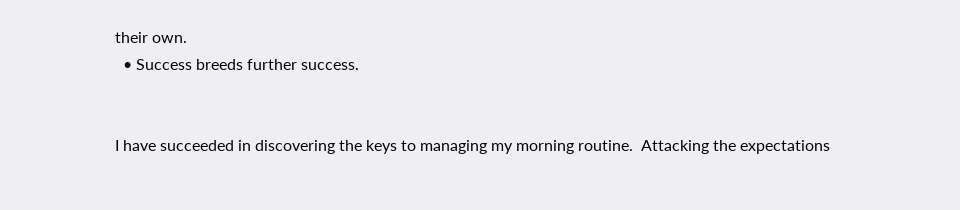their own.
  • Success breeds further success.


I have succeeded in discovering the keys to managing my morning routine.  Attacking the expectations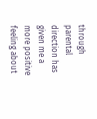through parental direction has given me a more positive feeling about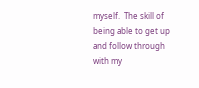myself.  The skill of being able to get up and follow through with my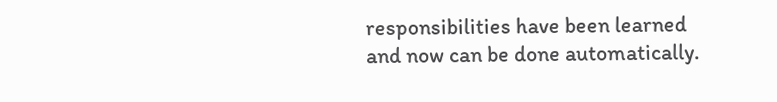responsibilities have been learned and now can be done automatically.